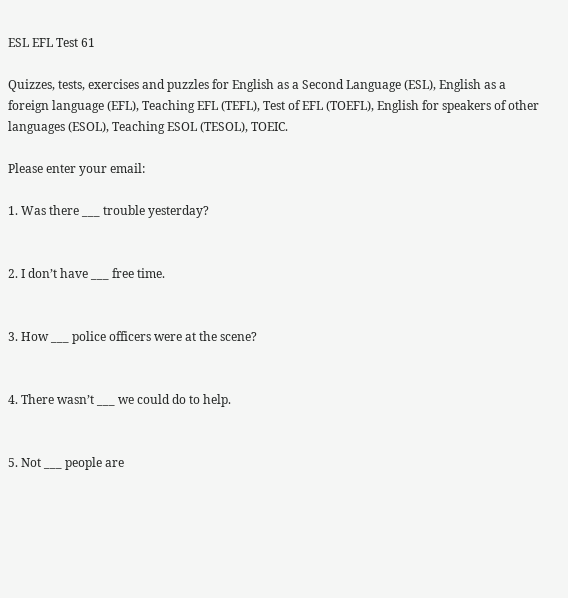ESL EFL Test 61

Quizzes, tests, exercises and puzzles for English as a Second Language (ESL), English as a foreign language (EFL), Teaching EFL (TEFL), Test of EFL (TOEFL), English for speakers of other languages (ESOL), Teaching ESOL (TESOL), TOEIC.

Please enter your email:

1. Was there ___ trouble yesterday?


2. I don’t have ___ free time.


3. How ___ police officers were at the scene?


4. There wasn’t ___ we could do to help.


5. Not ___ people are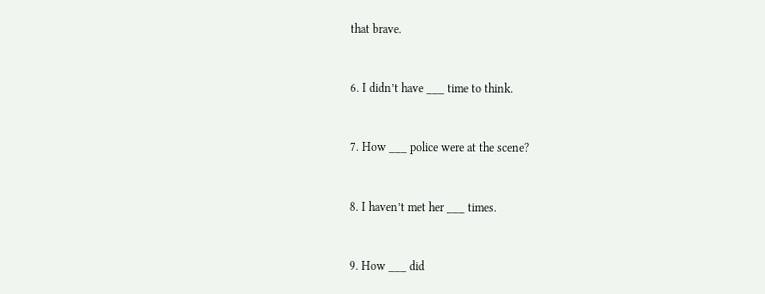that brave.


6. I didn’t have ___ time to think.


7. How ___ police were at the scene?


8. I haven’t met her ___ times.


9. How ___ did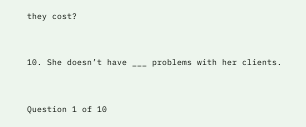they cost?


10. She doesn’t have ___ problems with her clients.


Question 1 of 10